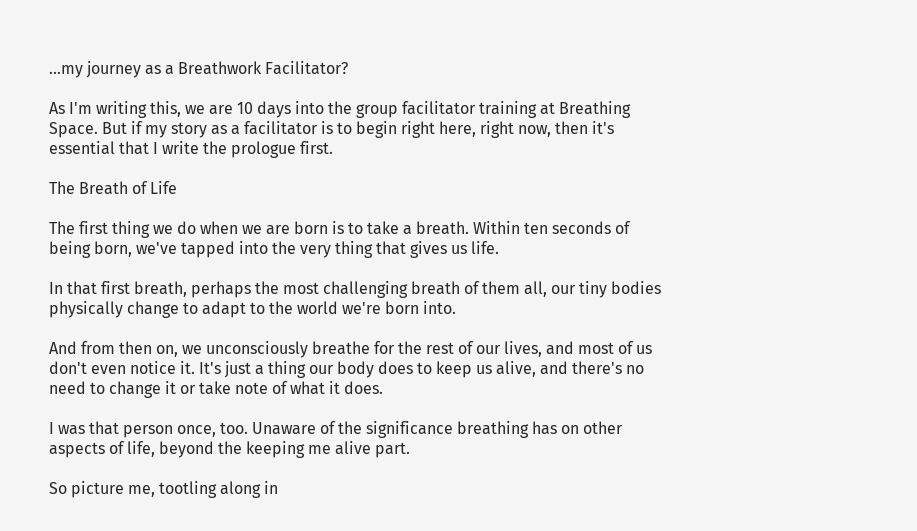...my journey as a Breathwork Facilitator?

As I'm writing this, we are 10 days into the group facilitator training at Breathing Space. But if my story as a facilitator is to begin right here, right now, then it's essential that I write the prologue first.

The Breath of Life

The first thing we do when we are born is to take a breath. Within ten seconds of being born, we've tapped into the very thing that gives us life.

In that first breath, perhaps the most challenging breath of them all, our tiny bodies physically change to adapt to the world we're born into.

And from then on, we unconsciously breathe for the rest of our lives, and most of us don't even notice it. It's just a thing our body does to keep us alive, and there's no need to change it or take note of what it does.

I was that person once, too. Unaware of the significance breathing has on other aspects of life, beyond the keeping me alive part.

So picture me, tootling along in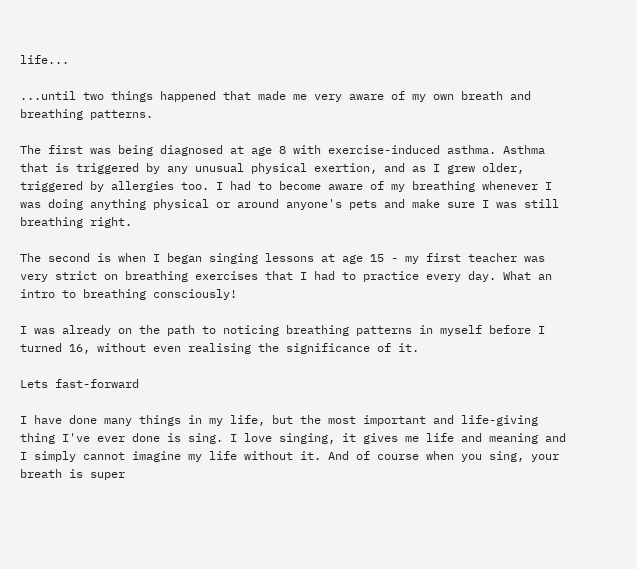life...

...until two things happened that made me very aware of my own breath and breathing patterns.

The first was being diagnosed at age 8 with exercise-induced asthma. Asthma that is triggered by any unusual physical exertion, and as I grew older, triggered by allergies too. I had to become aware of my breathing whenever I was doing anything physical or around anyone's pets and make sure I was still breathing right.

The second is when I began singing lessons at age 15 - my first teacher was very strict on breathing exercises that I had to practice every day. What an intro to breathing consciously!

I was already on the path to noticing breathing patterns in myself before I turned 16, without even realising the significance of it.

Lets fast-forward

I have done many things in my life, but the most important and life-giving thing I've ever done is sing. I love singing, it gives me life and meaning and I simply cannot imagine my life without it. And of course when you sing, your breath is super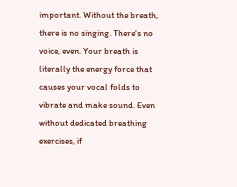important. Without the breath, there is no singing. There's no voice, even. Your breath is literally the energy force that causes your vocal folds to vibrate and make sound. Even without dedicated breathing exercises, if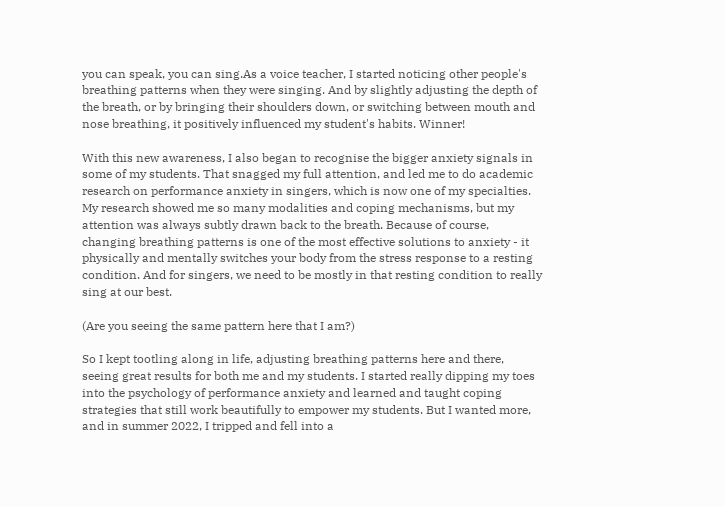you can speak, you can sing.As a voice teacher, I started noticing other people's breathing patterns when they were singing. And by slightly adjusting the depth of the breath, or by bringing their shoulders down, or switching between mouth and nose breathing, it positively influenced my student's habits. Winner!

With this new awareness, I also began to recognise the bigger anxiety signals in some of my students. That snagged my full attention, and led me to do academic research on performance anxiety in singers, which is now one of my specialties. My research showed me so many modalities and coping mechanisms, but my attention was always subtly drawn back to the breath. Because of course, changing breathing patterns is one of the most effective solutions to anxiety - it physically and mentally switches your body from the stress response to a resting condition. And for singers, we need to be mostly in that resting condition to really sing at our best.

(Are you seeing the same pattern here that I am?)

So I kept tootling along in life, adjusting breathing patterns here and there, seeing great results for both me and my students. I started really dipping my toes into the psychology of performance anxiety and learned and taught coping strategies that still work beautifully to empower my students. But I wanted more, and in summer 2022, I tripped and fell into a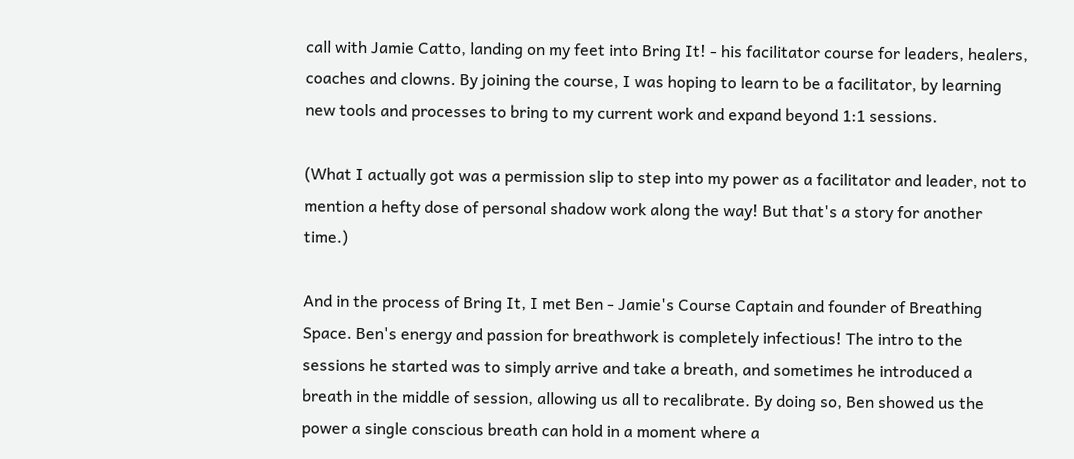call with Jamie Catto, landing on my feet into Bring It! - his facilitator course for leaders, healers, coaches and clowns. By joining the course, I was hoping to learn to be a facilitator, by learning new tools and processes to bring to my current work and expand beyond 1:1 sessions.

(What I actually got was a permission slip to step into my power as a facilitator and leader, not to mention a hefty dose of personal shadow work along the way! But that's a story for another time.)

And in the process of Bring It, I met Ben - Jamie's Course Captain and founder of Breathing Space. Ben's energy and passion for breathwork is completely infectious! The intro to the sessions he started was to simply arrive and take a breath, and sometimes he introduced a breath in the middle of session, allowing us all to recalibrate. By doing so, Ben showed us the power a single conscious breath can hold in a moment where a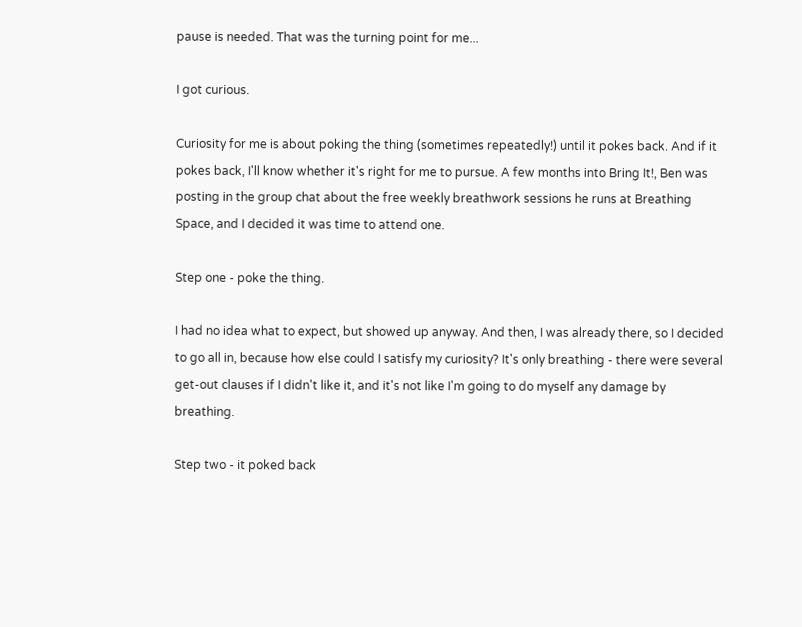pause is needed. That was the turning point for me...

I got curious.

Curiosity for me is about poking the thing (sometimes repeatedly!) until it pokes back. And if it pokes back, I'll know whether it's right for me to pursue. A few months into Bring It!, Ben was posting in the group chat about the free weekly breathwork sessions he runs at Breathing Space, and I decided it was time to attend one.

Step one - poke the thing.

I had no idea what to expect, but showed up anyway. And then, I was already there, so I decided to go all in, because how else could I satisfy my curiosity? It's only breathing - there were several get-out clauses if I didn't like it, and it's not like I'm going to do myself any damage by breathing.

Step two - it poked back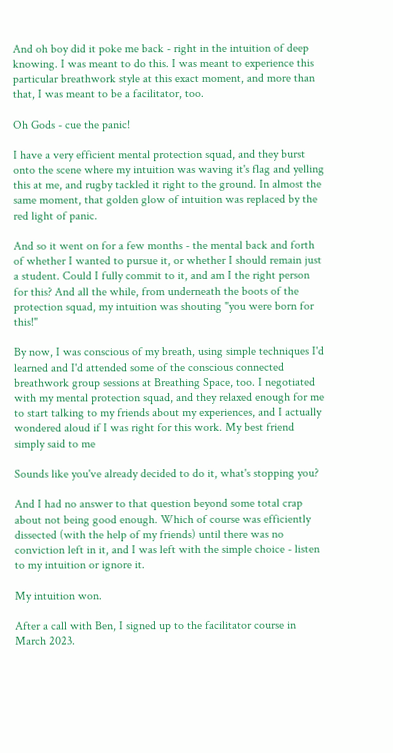And oh boy did it poke me back - right in the intuition of deep knowing. I was meant to do this. I was meant to experience this particular breathwork style at this exact moment, and more than that, I was meant to be a facilitator, too.

Oh Gods - cue the panic!

I have a very efficient mental protection squad, and they burst onto the scene where my intuition was waving it's flag and yelling this at me, and rugby tackled it right to the ground. In almost the same moment, that golden glow of intuition was replaced by the red light of panic.

And so it went on for a few months - the mental back and forth of whether I wanted to pursue it, or whether I should remain just a student. Could I fully commit to it, and am I the right person for this? And all the while, from underneath the boots of the protection squad, my intuition was shouting "you were born for this!"

By now, I was conscious of my breath, using simple techniques I'd learned and I'd attended some of the conscious connected breathwork group sessions at Breathing Space, too. I negotiated with my mental protection squad, and they relaxed enough for me to start talking to my friends about my experiences, and I actually wondered aloud if I was right for this work. My best friend simply said to me

Sounds like you've already decided to do it, what's stopping you?

And I had no answer to that question beyond some total crap about not being good enough. Which of course was efficiently dissected (with the help of my friends) until there was no conviction left in it, and I was left with the simple choice - listen to my intuition or ignore it.

My intuition won.

After a call with Ben, I signed up to the facilitator course in March 2023.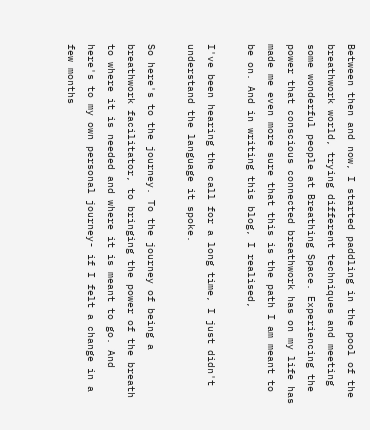Between then and now, I started paddling in the pool of the breathwork world, trying different techniques and meeting some wonderful people at Breathing Space. Experiencing the power that conscious connected breathwork has on my life has made me even more sure that this is the path I am meant to be on. And in writing this blog, I realised,

I've been hearing the call for a long time, I just didn't understand the language it spoke.

So here's to the journey. To the journey of being a breathwork facilitator, to bringing the power of the breath to where it is needed and where it is meant to go. And here's to my own personal journey- if I felt a change in a few months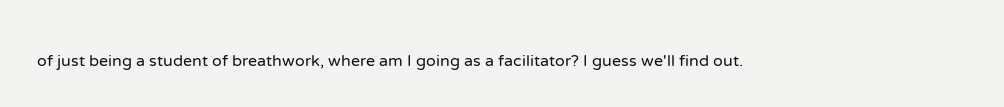of just being a student of breathwork, where am I going as a facilitator? I guess we'll find out.